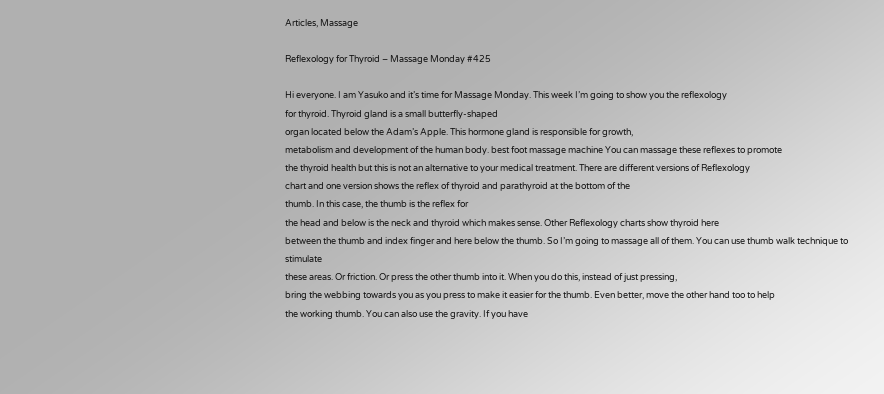Articles, Massage

Reflexology for Thyroid – Massage Monday #425

Hi everyone. I am Yasuko and it’s time for Massage Monday. This week I’m going to show you the reflexology
for thyroid. Thyroid gland is a small butterfly-shaped
organ located below the Adam’s Apple. This hormone gland is responsible for growth,
metabolism and development of the human body. best foot massage machine You can massage these reflexes to promote
the thyroid health but this is not an alternative to your medical treatment. There are different versions of Reflexology
chart and one version shows the reflex of thyroid and parathyroid at the bottom of the
thumb. In this case, the thumb is the reflex for
the head and below is the neck and thyroid which makes sense. Other Reflexology charts show thyroid here
between the thumb and index finger and here below the thumb. So I’m going to massage all of them. You can use thumb walk technique to stimulate
these areas. Or friction. Or press the other thumb into it. When you do this, instead of just pressing,
bring the webbing towards you as you press to make it easier for the thumb. Even better, move the other hand too to help
the working thumb. You can also use the gravity. If you have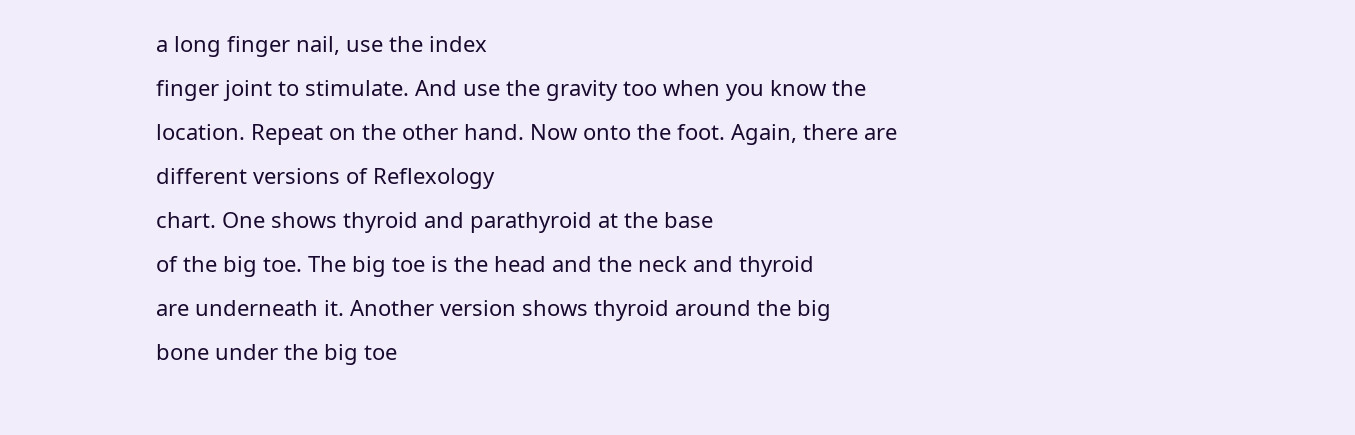a long finger nail, use the index
finger joint to stimulate. And use the gravity too when you know the
location. Repeat on the other hand. Now onto the foot. Again, there are different versions of Reflexology
chart. One shows thyroid and parathyroid at the base
of the big toe. The big toe is the head and the neck and thyroid
are underneath it. Another version shows thyroid around the big
bone under the big toe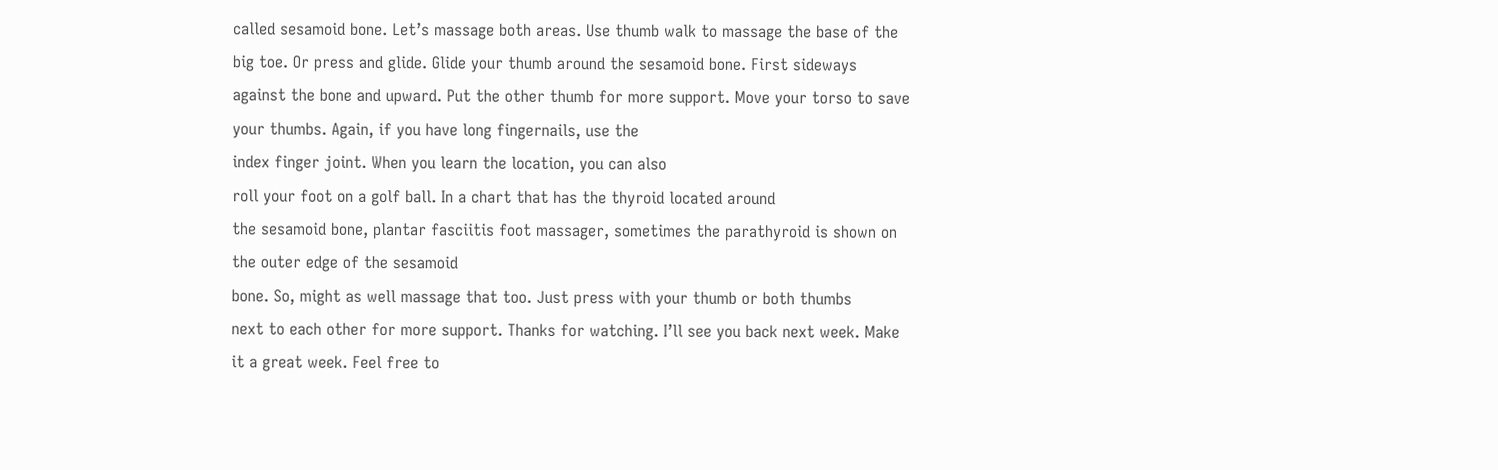called sesamoid bone. Let’s massage both areas. Use thumb walk to massage the base of the
big toe. Or press and glide. Glide your thumb around the sesamoid bone. First sideways against the bone and upward. Put the other thumb for more support. Move your torso to save your thumbs. Again, if you have long fingernails, use the
index finger joint. When you learn the location, you can also
roll your foot on a golf ball. In a chart that has the thyroid located around
the sesamoid bone, plantar fasciitis foot massager, sometimes the parathyroid is shown on the outer edge of the sesamoid
bone. So, might as well massage that too. Just press with your thumb or both thumbs
next to each other for more support. Thanks for watching. I’ll see you back next week. Make it a great week. Feel free to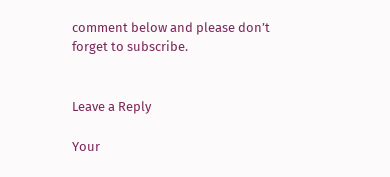comment below and please don’t
forget to subscribe.


Leave a Reply

Your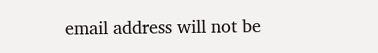email address will not be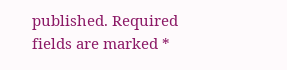published. Required fields are marked *